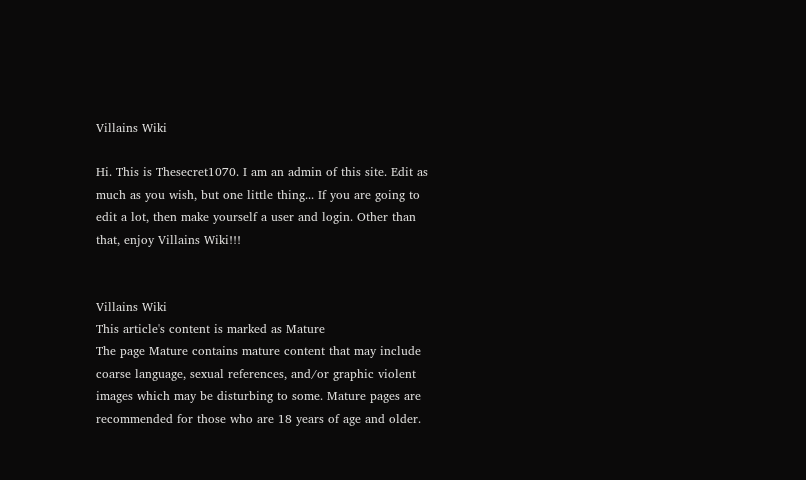Villains Wiki

Hi. This is Thesecret1070. I am an admin of this site. Edit as much as you wish, but one little thing... If you are going to edit a lot, then make yourself a user and login. Other than that, enjoy Villains Wiki!!!


Villains Wiki
This article's content is marked as Mature
The page Mature contains mature content that may include coarse language, sexual references, and/or graphic violent images which may be disturbing to some. Mature pages are recommended for those who are 18 years of age and older.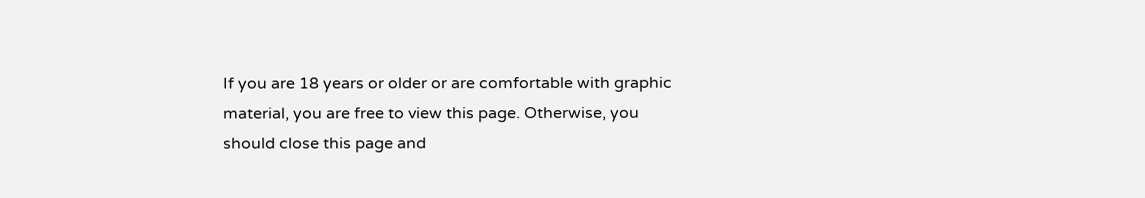If you are 18 years or older or are comfortable with graphic material, you are free to view this page. Otherwise, you should close this page and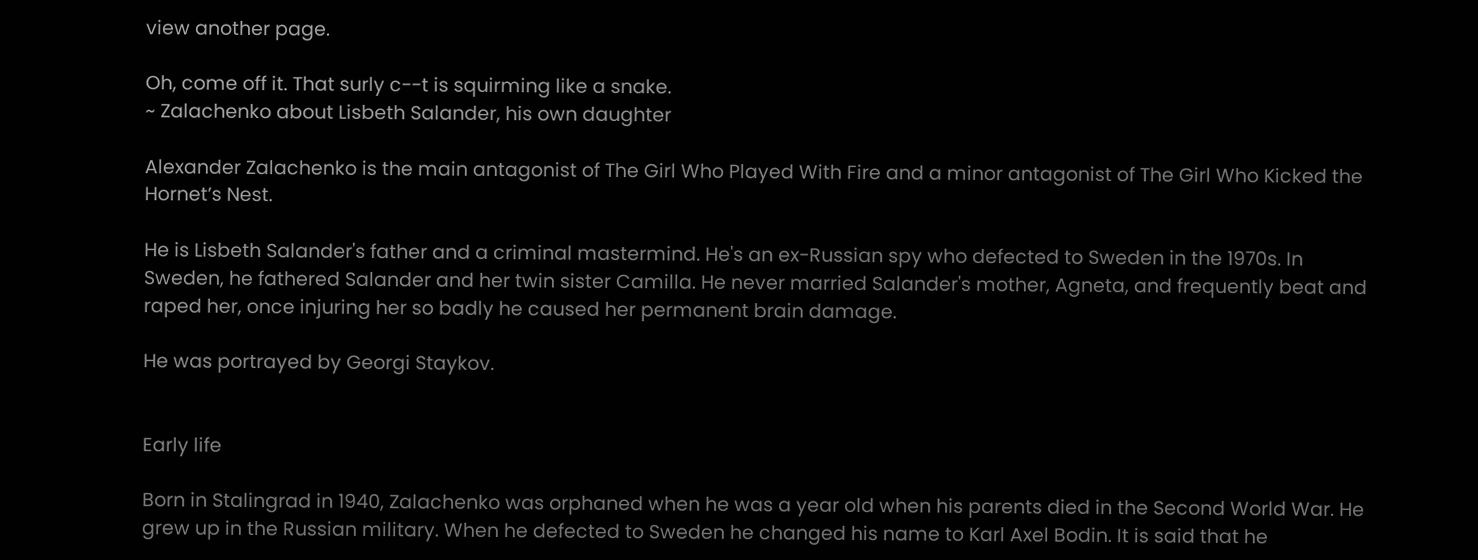view another page.

Oh, come off it. That surly c--t is squirming like a snake.
~ Zalachenko about Lisbeth Salander, his own daughter

Alexander Zalachenko is the main antagonist of The Girl Who Played With Fire and a minor antagonist of The Girl Who Kicked the Hornet’s Nest.

He is Lisbeth Salander's father and a criminal mastermind. He's an ex-Russian spy who defected to Sweden in the 1970s. In Sweden, he fathered Salander and her twin sister Camilla. He never married Salander's mother, Agneta, and frequently beat and raped her, once injuring her so badly he caused her permanent brain damage.

He was portrayed by Georgi Staykov.


Early life

Born in Stalingrad in 1940, Zalachenko was orphaned when he was a year old when his parents died in the Second World War. He grew up in the Russian military. When he defected to Sweden he changed his name to Karl Axel Bodin. It is said that he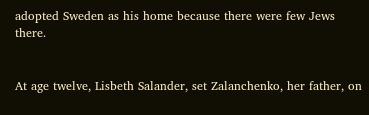adopted Sweden as his home because there were few Jews there.


At age twelve, Lisbeth Salander, set Zalanchenko, her father, on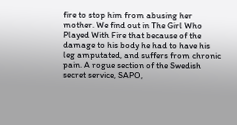fire to stop him from abusing her mother. We find out in The Girl Who Played With Fire that because of the damage to his body he had to have his leg amputated, and suffers from chronic pain. A rogue section of the Swedish secret service, SAPO,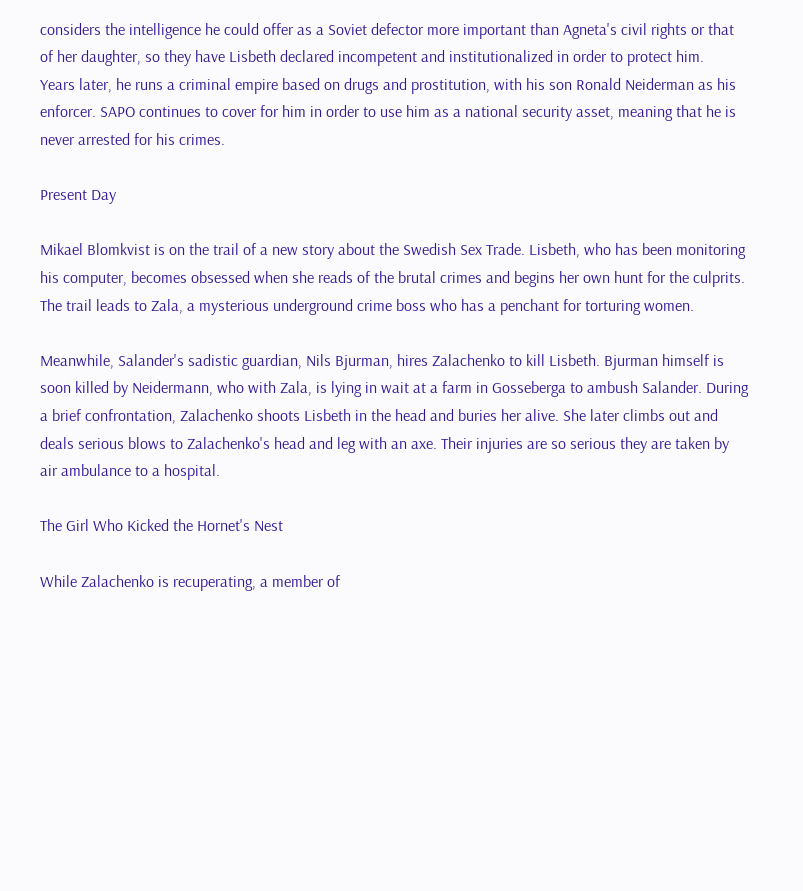considers the intelligence he could offer as a Soviet defector more important than Agneta's civil rights or that of her daughter, so they have Lisbeth declared incompetent and institutionalized in order to protect him.   Years later, he runs a criminal empire based on drugs and prostitution, with his son Ronald Neiderman as his enforcer. SAPO continues to cover for him in order to use him as a national security asset, meaning that he is never arrested for his crimes.

Present Day

Mikael Blomkvist is on the trail of a new story about the Swedish Sex Trade. Lisbeth, who has been monitoring his computer, becomes obsessed when she reads of the brutal crimes and begins her own hunt for the culprits. The trail leads to Zala, a mysterious underground crime boss who has a penchant for torturing women.

Meanwhile, Salander's sadistic guardian, Nils Bjurman, hires Zalachenko to kill Lisbeth. Bjurman himself is soon killed by Neidermann, who with Zala, is lying in wait at a farm in Gosseberga to ambush Salander. During a brief confrontation, Zalachenko shoots Lisbeth in the head and buries her alive. She later climbs out and deals serious blows to Zalachenko's head and leg with an axe. Their injuries are so serious they are taken by air ambulance to a hospital.

The Girl Who Kicked the Hornet's Nest

While Zalachenko is recuperating, a member of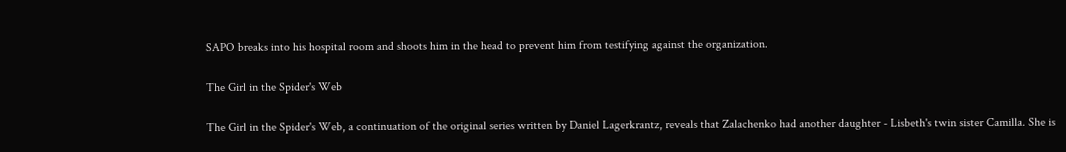SAPO breaks into his hospital room and shoots him in the head to prevent him from testifying against the organization.

The Girl in the Spider's Web

The Girl in the Spider's Web, a continuation of the original series written by Daniel Lagerkrantz, reveals that Zalachenko had another daughter - Lisbeth's twin sister Camilla. She is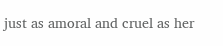just as amoral and cruel as her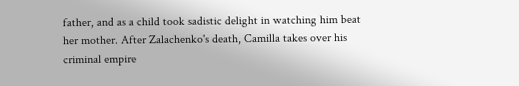father, and as a child took sadistic delight in watching him beat her mother. After Zalachenko's death, Camilla takes over his criminal empire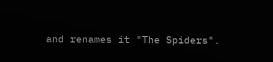and renames it "The Spiders".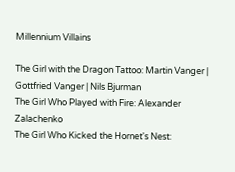Millennium Villains

The Girl with the Dragon Tattoo: Martin Vanger | Gottfried Vanger | Nils Bjurman
The Girl Who Played with Fire: Alexander Zalachenko
The Girl Who Kicked the Hornet's Nest: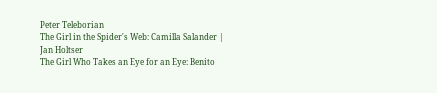Peter Teleborian
The Girl in the Spider's Web: Camilla Salander | Jan Holtser
The Girl Who Takes an Eye for an Eye: Benito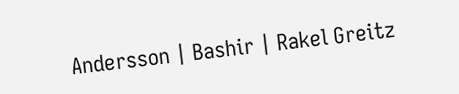Andersson | Bashir | Rakel Greitz